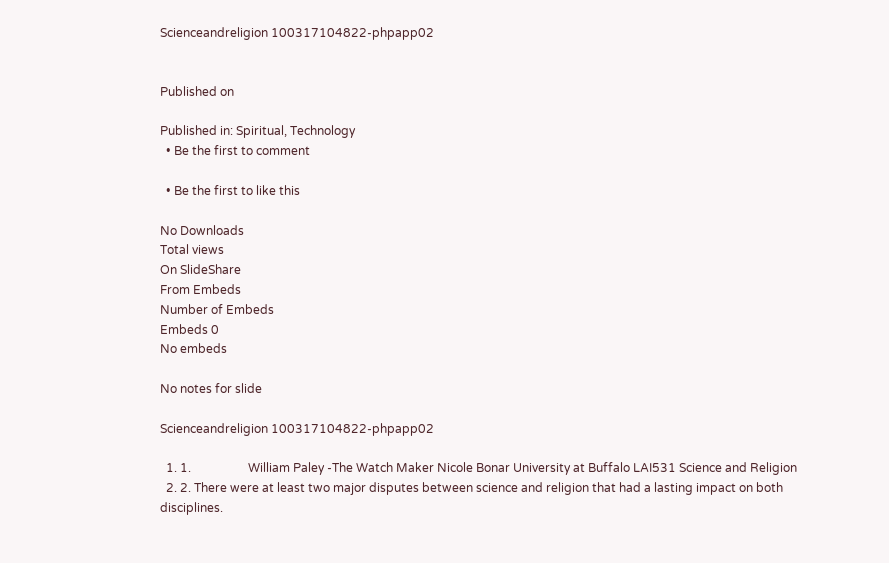Scienceandreligion 100317104822-phpapp02


Published on

Published in: Spiritual, Technology
  • Be the first to comment

  • Be the first to like this

No Downloads
Total views
On SlideShare
From Embeds
Number of Embeds
Embeds 0
No embeds

No notes for slide

Scienceandreligion 100317104822-phpapp02

  1. 1.                   William Paley -The Watch Maker Nicole Bonar University at Buffalo LAI531 Science and Religion
  2. 2. There were at least two major disputes between science and religion that had a lasting impact on both disciplines.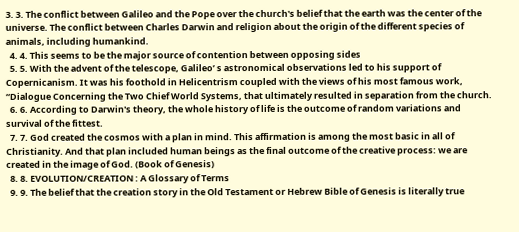3. 3. The conflict between Galileo and the Pope over the church's belief that the earth was the center of the universe. The conflict between Charles Darwin and religion about the origin of the different species of animals, including humankind.
  4. 4. This seems to be the major source of contention between opposing sides
  5. 5. With the advent of the telescope, Galileo’ s astronomical observations led to his support of Copernicanism. It was his foothold in Helicentrism coupled with the views of his most famous work, “Dialogue Concerning the Two Chief World Systems, that ultimately resulted in separation from the church.
  6. 6. According to Darwin's theory, the whole history of life is the outcome of random variations and survival of the fittest.
  7. 7. God created the cosmos with a plan in mind. This affirmation is among the most basic in all of Christianity. And that plan included human beings as the final outcome of the creative process: we are created in the image of God. (Book of Genesis)
  8. 8. EVOLUTION/CREATION : A Glossary of Terms
  9. 9. The belief that the creation story in the Old Testament or Hebrew Bible of Genesis is literally true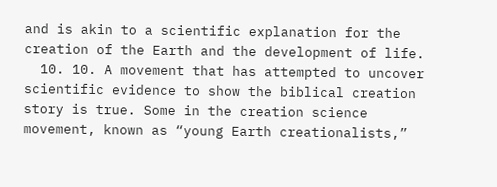and is akin to a scientific explanation for the creation of the Earth and the development of life.
  10. 10. A movement that has attempted to uncover scientific evidence to show the biblical creation story is true. Some in the creation science movement, known as “young Earth creationalists,”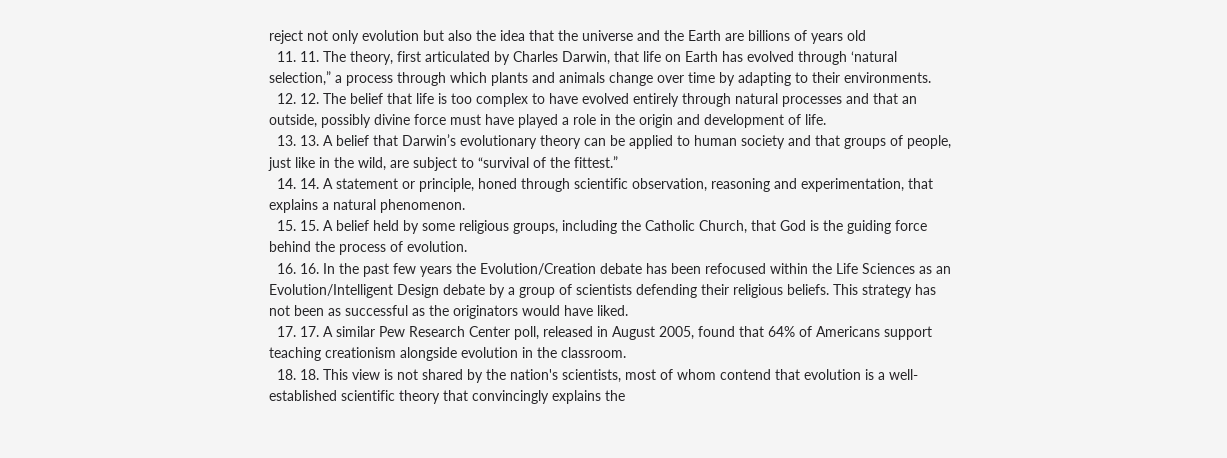reject not only evolution but also the idea that the universe and the Earth are billions of years old
  11. 11. The theory, first articulated by Charles Darwin, that life on Earth has evolved through ‘natural selection,” a process through which plants and animals change over time by adapting to their environments.
  12. 12. The belief that life is too complex to have evolved entirely through natural processes and that an outside, possibly divine force must have played a role in the origin and development of life.
  13. 13. A belief that Darwin’s evolutionary theory can be applied to human society and that groups of people, just like in the wild, are subject to “survival of the fittest.”
  14. 14. A statement or principle, honed through scientific observation, reasoning and experimentation, that explains a natural phenomenon.
  15. 15. A belief held by some religious groups, including the Catholic Church, that God is the guiding force behind the process of evolution.
  16. 16. In the past few years the Evolution/Creation debate has been refocused within the Life Sciences as an Evolution/Intelligent Design debate by a group of scientists defending their religious beliefs. This strategy has not been as successful as the originators would have liked.
  17. 17. A similar Pew Research Center poll, released in August 2005, found that 64% of Americans support teaching creationism alongside evolution in the classroom.
  18. 18. This view is not shared by the nation's scientists, most of whom contend that evolution is a well-established scientific theory that convincingly explains the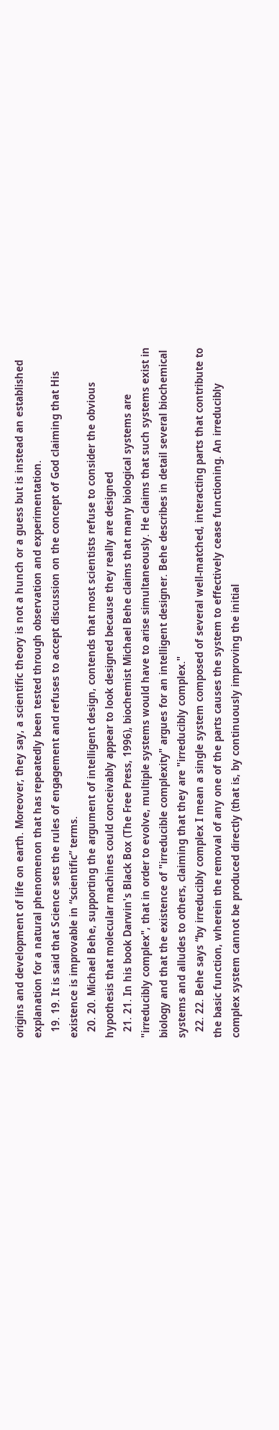origins and development of life on earth. Moreover, they say, a scientific theory is not a hunch or a guess but is instead an established explanation for a natural phenomenon that has repeatedly been tested through observation and experimentation.
  19. 19. It is said that Science sets the rules of engagement and refuses to accept discussion on the concept of God claiming that His existence is improvable in “scientific” terms.
  20. 20. Michael Behe, supporting the argument of intelligent design, contends that most scientists refuse to consider the obvious hypothesis that molecular machines could conceivably appear to look designed because they really are designed
  21. 21. In his book Darwin's Black Box (The Free Press, 1996), biochemist Michael Behe claims that many biological systems are "irreducibly complex", that in order to evolve, multiple systems would have to arise simultaneously. He claims that such systems exist in biology and that the existence of "irreducible complexity" argues for an intelligent designer. Behe describes in detail several biochemical systems and alludes to others, claiming that they are "irreducibly complex."
  22. 22. Behe says “by irreducibly complex I mean a single system composed of several well-matched, interacting parts that contribute to the basic function, wherein the removal of any one of the parts causes the system to effectively cease functioning. An irreducibly complex system cannot be produced directly (that is, by continuously improving the initial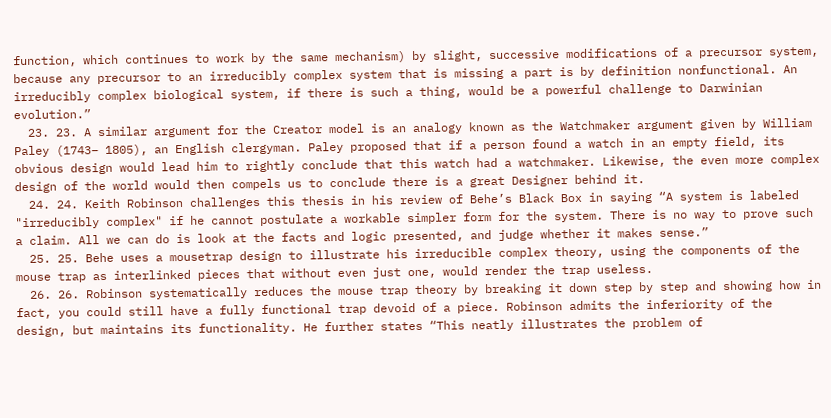function, which continues to work by the same mechanism) by slight, successive modifications of a precursor system, because any precursor to an irreducibly complex system that is missing a part is by definition nonfunctional. An irreducibly complex biological system, if there is such a thing, would be a powerful challenge to Darwinian evolution.”
  23. 23. A similar argument for the Creator model is an analogy known as the Watchmaker argument given by William Paley (1743– 1805), an English clergyman. Paley proposed that if a person found a watch in an empty field, its obvious design would lead him to rightly conclude that this watch had a watchmaker. Likewise, the even more complex design of the world would then compels us to conclude there is a great Designer behind it.
  24. 24. Keith Robinson challenges this thesis in his review of Behe’s Black Box in saying “A system is labeled "irreducibly complex" if he cannot postulate a workable simpler form for the system. There is no way to prove such a claim. All we can do is look at the facts and logic presented, and judge whether it makes sense.”
  25. 25. Behe uses a mousetrap design to illustrate his irreducible complex theory, using the components of the mouse trap as interlinked pieces that without even just one, would render the trap useless.
  26. 26. Robinson systematically reduces the mouse trap theory by breaking it down step by step and showing how in fact, you could still have a fully functional trap devoid of a piece. Robinson admits the inferiority of the design, but maintains its functionality. He further states “This neatly illustrates the problem of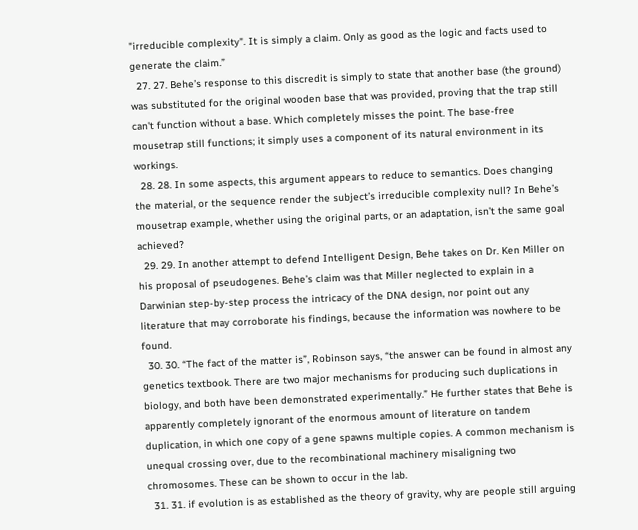"irreducible complexity". It is simply a claim. Only as good as the logic and facts used to generate the claim.”
  27. 27. Behe’s response to this discredit is simply to state that another base (the ground) was substituted for the original wooden base that was provided, proving that the trap still can't function without a base. Which completely misses the point. The base-free mousetrap still functions; it simply uses a component of its natural environment in its workings.
  28. 28. In some aspects, this argument appears to reduce to semantics. Does changing the material, or the sequence render the subject’s irreducible complexity null? In Behe’s mousetrap example, whether using the original parts, or an adaptation, isn’t the same goal achieved?
  29. 29. In another attempt to defend Intelligent Design, Behe takes on Dr. Ken Miller on his proposal of pseudogenes. Behe’s claim was that Miller neglected to explain in a Darwinian step-by-step process the intricacy of the DNA design, nor point out any literature that may corroborate his findings, because the information was nowhere to be found.
  30. 30. “The fact of the matter is”, Robinson says, “the answer can be found in almost any genetics textbook. There are two major mechanisms for producing such duplications in biology, and both have been demonstrated experimentally.” He further states that Behe is apparently completely ignorant of the enormous amount of literature on tandem duplication, in which one copy of a gene spawns multiple copies. A common mechanism is unequal crossing over, due to the recombinational machinery misaligning two chromosomes. These can be shown to occur in the lab.
  31. 31. if evolution is as established as the theory of gravity, why are people still arguing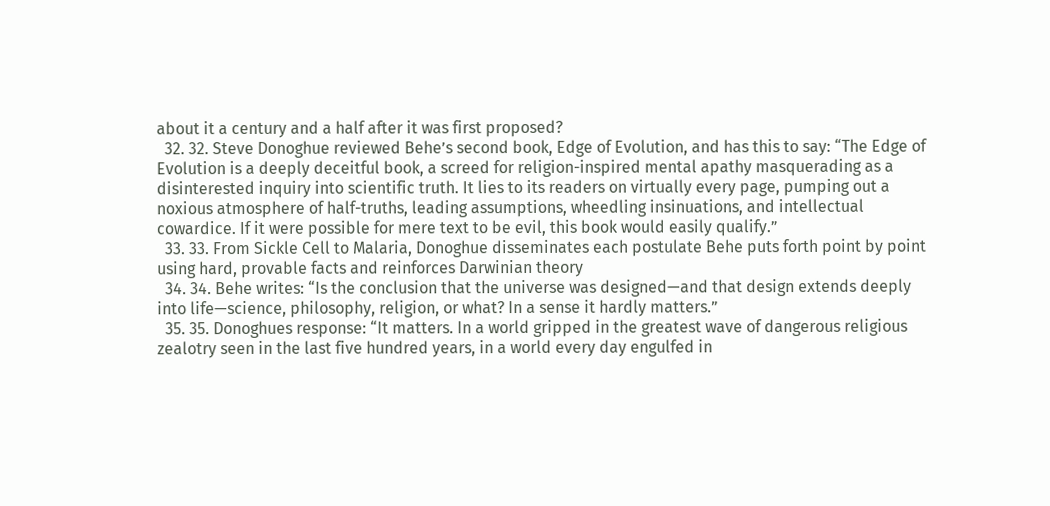about it a century and a half after it was first proposed?
  32. 32. Steve Donoghue reviewed Behe’s second book, Edge of Evolution, and has this to say: “The Edge of Evolution is a deeply deceitful book, a screed for religion-inspired mental apathy masquerading as a disinterested inquiry into scientific truth. It lies to its readers on virtually every page, pumping out a noxious atmosphere of half-truths, leading assumptions, wheedling insinuations, and intellectual cowardice. If it were possible for mere text to be evil, this book would easily qualify.”
  33. 33. From Sickle Cell to Malaria, Donoghue disseminates each postulate Behe puts forth point by point using hard, provable facts and reinforces Darwinian theory
  34. 34. Behe writes: “Is the conclusion that the universe was designed—and that design extends deeply into life—science, philosophy, religion, or what? In a sense it hardly matters.”
  35. 35. Donoghues response: “It matters. In a world gripped in the greatest wave of dangerous religious zealotry seen in the last five hundred years, in a world every day engulfed in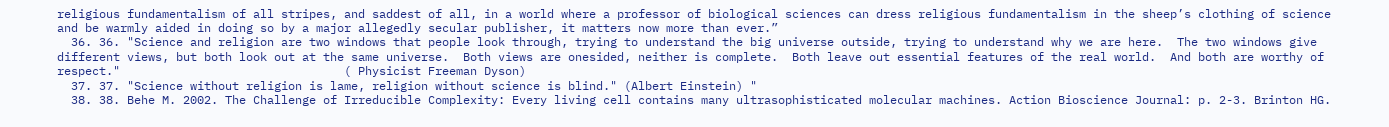religious fundamentalism of all stripes, and saddest of all, in a world where a professor of biological sciences can dress religious fundamentalism in the sheep’s clothing of science and be warmly aided in doing so by a major allegedly secular publisher, it matters now more than ever.”
  36. 36. "Science and religion are two windows that people look through, trying to understand the big universe outside, trying to understand why we are here.  The two windows give different views, but both look out at the same universe.  Both views are onesided, neither is complete.  Both leave out essential features of the real world.  And both are worthy of respect."                                ( Physicist Freeman Dyson)
  37. 37. "Science without religion is lame, religion without science is blind." (Albert Einstein) "
  38. 38. Behe M. 2002. The Challenge of Irreducible Complexity: Every living cell contains many ultrasophisticated molecular machines. Action Bioscience Journal: p. 2-3. Brinton HG.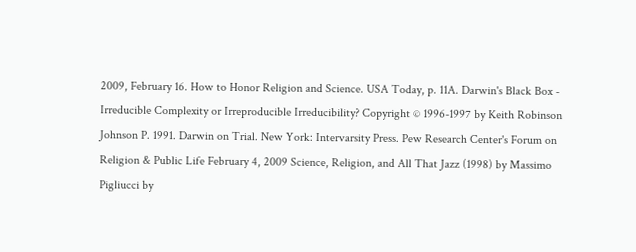2009, February 16. How to Honor Religion and Science. USA Today, p. 11A. Darwin's Black Box - Irreducible Complexity or Irreproducible Irreducibility? Copyright © 1996-1997 by Keith Robinson Johnson P. 1991. Darwin on Trial. New York: Intervarsity Press. Pew Research Center's Forum on Religion & Public Life February 4, 2009 Science, Religion, and All That Jazz (1998) by Massimo Pigliucci by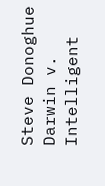Steve Donoghue Darwin v. Intelligent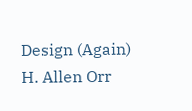Design (Again) H. Allen Orr